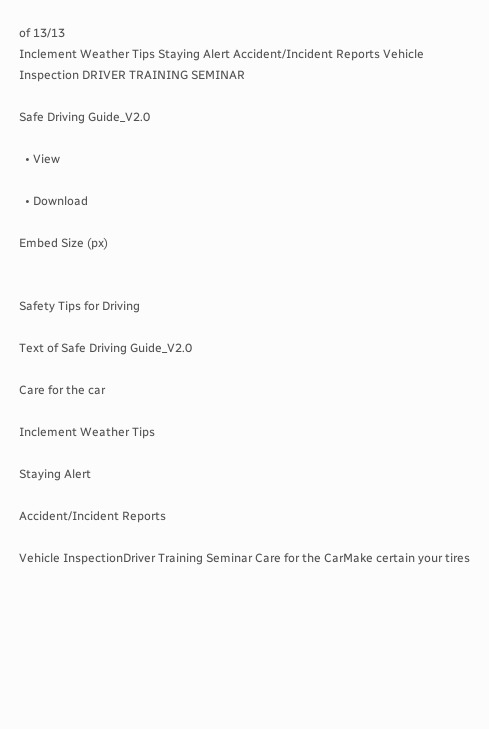of 13/13
Inclement Weather Tips Staying Alert Accident/Incident Reports Vehicle Inspection DRIVER TRAINING SEMINAR

Safe Driving Guide_V2.0

  • View

  • Download

Embed Size (px)


Safety Tips for Driving

Text of Safe Driving Guide_V2.0

Care for the car

Inclement Weather Tips

Staying Alert

Accident/Incident Reports

Vehicle InspectionDriver Training Seminar Care for the CarMake certain your tires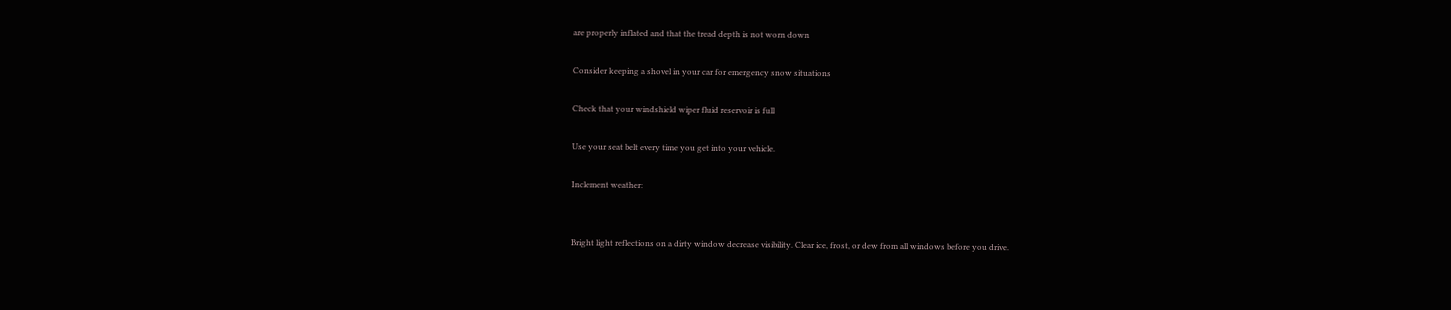are properly inflated and that the tread depth is not worn down

Consider keeping a shovel in your car for emergency snow situations

Check that your windshield wiper fluid reservoir is full

Use your seat belt every time you get into your vehicle.

Inclement weather:


Bright light reflections on a dirty window decrease visibility. Clear ice, frost, or dew from all windows before you drive.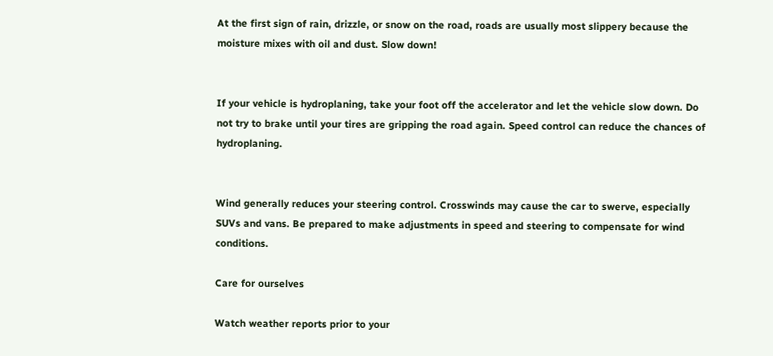At the first sign of rain, drizzle, or snow on the road, roads are usually most slippery because the moisture mixes with oil and dust. Slow down!


If your vehicle is hydroplaning, take your foot off the accelerator and let the vehicle slow down. Do not try to brake until your tires are gripping the road again. Speed control can reduce the chances of hydroplaning.


Wind generally reduces your steering control. Crosswinds may cause the car to swerve, especially SUVs and vans. Be prepared to make adjustments in speed and steering to compensate for wind conditions.

Care for ourselves

Watch weather reports prior to your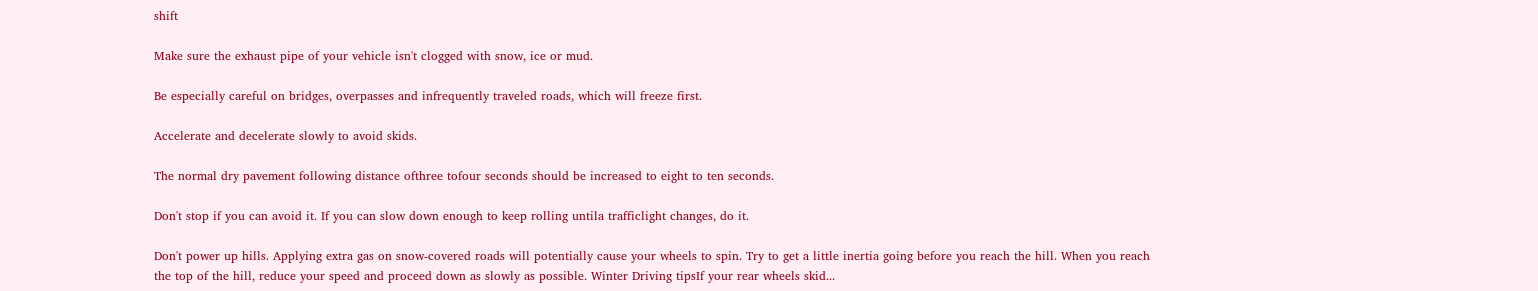shift

Make sure the exhaust pipe of your vehicle isn't clogged with snow, ice or mud.

Be especially careful on bridges, overpasses and infrequently traveled roads, which will freeze first.

Accelerate and decelerate slowly to avoid skids.

The normal dry pavement following distance ofthree tofour seconds should be increased to eight to ten seconds.

Don't stop if you can avoid it. If you can slow down enough to keep rolling untila trafficlight changes, do it.

Don't power up hills. Applying extra gas on snow-covered roads will potentially cause your wheels to spin. Try to get a little inertia going before you reach the hill. When you reach the top of the hill, reduce your speed and proceed down as slowly as possible. Winter Driving tipsIf your rear wheels skid...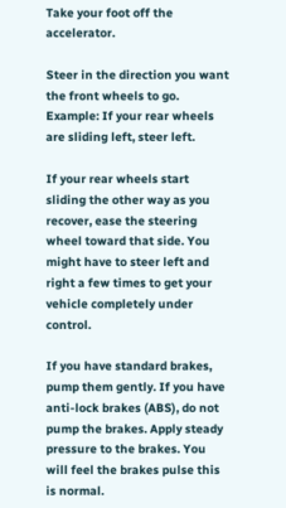Take your foot off the accelerator.

Steer in the direction you want the front wheels to go. Example: If your rear wheels are sliding left, steer left.

If your rear wheels start sliding the other way as you recover, ease the steering wheel toward that side. You might have to steer left and right a few times to get your vehicle completely under control.

If you have standard brakes, pump them gently. If you have anti-lock brakes (ABS), do not pump the brakes. Apply steady pressure to the brakes. You will feel the brakes pulse this is normal.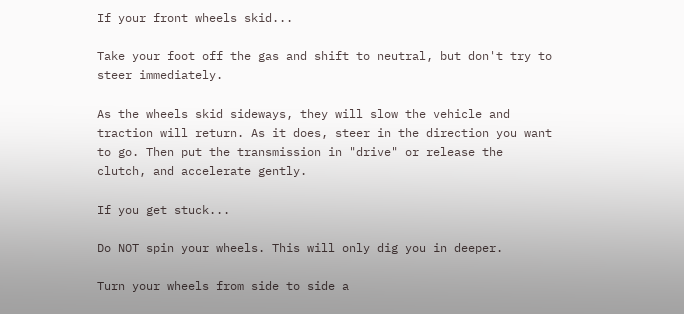If your front wheels skid...

Take your foot off the gas and shift to neutral, but don't try to steer immediately.

As the wheels skid sideways, they will slow the vehicle and traction will return. As it does, steer in the direction you want to go. Then put the transmission in "drive" or release the clutch, and accelerate gently.

If you get stuck...

Do NOT spin your wheels. This will only dig you in deeper.

Turn your wheels from side to side a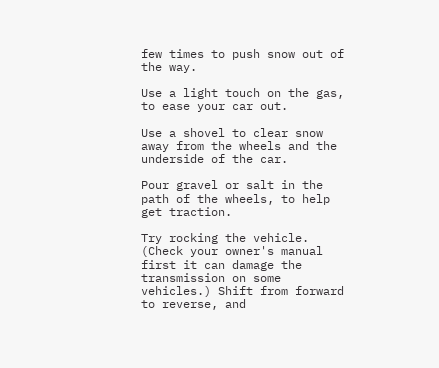few times to push snow out of the way.

Use a light touch on the gas, to ease your car out.

Use a shovel to clear snow away from the wheels and the underside of the car.

Pour gravel or salt in the path of the wheels, to help get traction.

Try rocking the vehicle. (Check your owner's manual first it can damage the transmission on some vehicles.) Shift from forward to reverse, and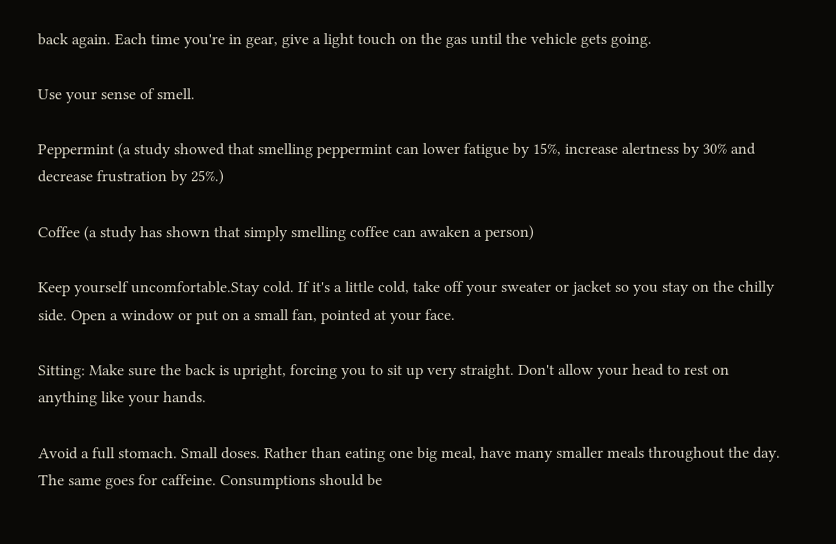back again. Each time you're in gear, give a light touch on the gas until the vehicle gets going.

Use your sense of smell.

Peppermint (a study showed that smelling peppermint can lower fatigue by 15%, increase alertness by 30% and decrease frustration by 25%.)

Coffee (a study has shown that simply smelling coffee can awaken a person)

Keep yourself uncomfortable.Stay cold. If it's a little cold, take off your sweater or jacket so you stay on the chilly side. Open a window or put on a small fan, pointed at your face.

Sitting: Make sure the back is upright, forcing you to sit up very straight. Don't allow your head to rest on anything like your hands.

Avoid a full stomach. Small doses. Rather than eating one big meal, have many smaller meals throughout the day. The same goes for caffeine. Consumptions should be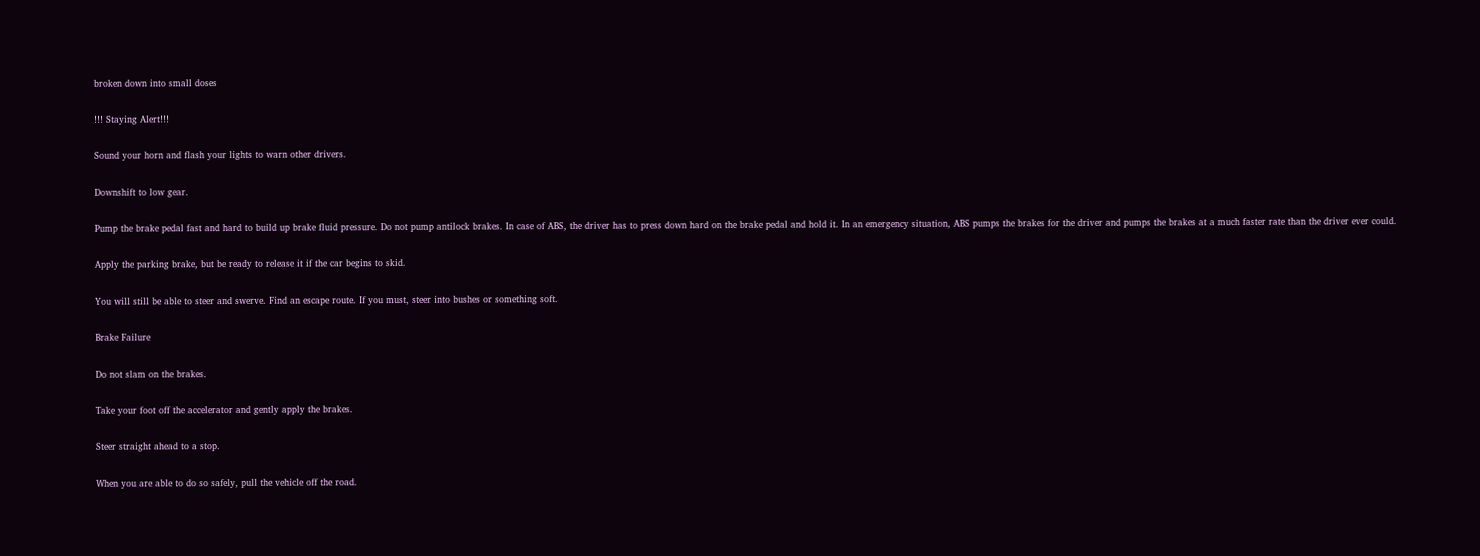broken down into small doses

!!! Staying Alert!!!

Sound your horn and flash your lights to warn other drivers.

Downshift to low gear.

Pump the brake pedal fast and hard to build up brake fluid pressure. Do not pump antilock brakes. In case of ABS, the driver has to press down hard on the brake pedal and hold it. In an emergency situation, ABS pumps the brakes for the driver and pumps the brakes at a much faster rate than the driver ever could.

Apply the parking brake, but be ready to release it if the car begins to skid.

You will still be able to steer and swerve. Find an escape route. If you must, steer into bushes or something soft.

Brake Failure

Do not slam on the brakes.

Take your foot off the accelerator and gently apply the brakes.

Steer straight ahead to a stop.

When you are able to do so safely, pull the vehicle off the road.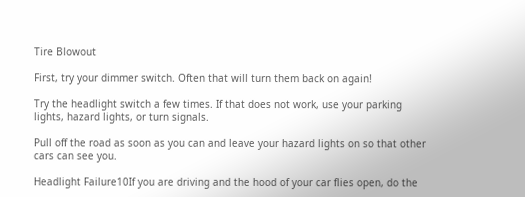Tire Blowout

First, try your dimmer switch. Often that will turn them back on again!

Try the headlight switch a few times. If that does not work, use your parking lights, hazard lights, or turn signals.

Pull off the road as soon as you can and leave your hazard lights on so that other cars can see you.

Headlight Failure10If you are driving and the hood of your car flies open, do the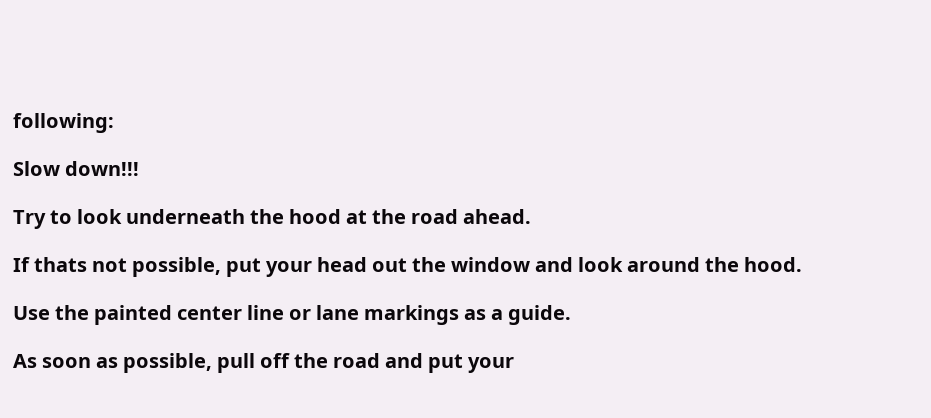following:

Slow down!!!

Try to look underneath the hood at the road ahead.

If thats not possible, put your head out the window and look around the hood.

Use the painted center line or lane markings as a guide.

As soon as possible, pull off the road and put your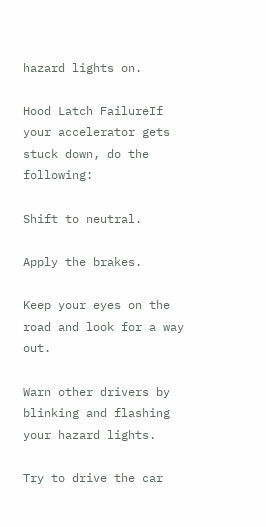hazard lights on.

Hood Latch FailureIf your accelerator gets stuck down, do the following:

Shift to neutral.

Apply the brakes.

Keep your eyes on the road and look for a way out.

Warn other drivers by blinking and flashing your hazard lights.

Try to drive the car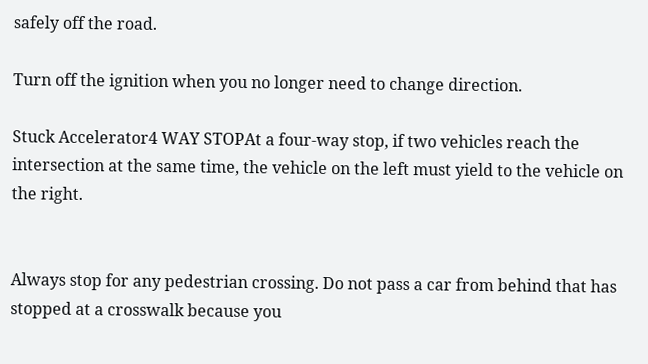safely off the road.

Turn off the ignition when you no longer need to change direction.

Stuck Accelerator4 WAY STOPAt a four-way stop, if two vehicles reach the intersection at the same time, the vehicle on the left must yield to the vehicle on the right.


Always stop for any pedestrian crossing. Do not pass a car from behind that has stopped at a crosswalk because you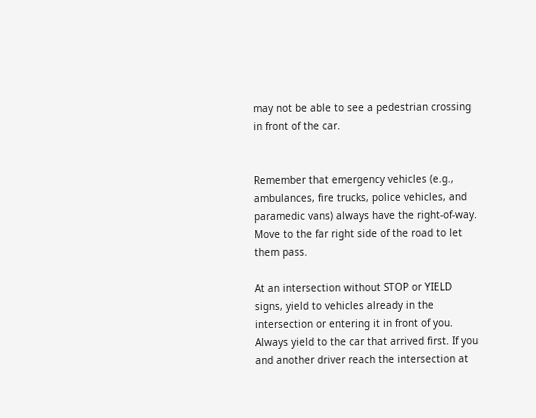may not be able to see a pedestrian crossing in front of the car.


Remember that emergency vehicles (e.g., ambulances, fire trucks, police vehicles, and paramedic vans) always have the right-of-way. Move to the far right side of the road to let them pass.

At an intersection without STOP or YIELD signs, yield to vehicles already in the intersection or entering it in front of you. Always yield to the car that arrived first. If you and another driver reach the intersection at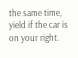the same time, yield if the car is on your right.